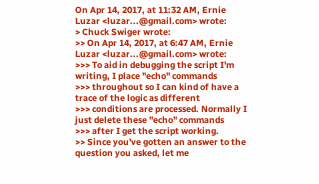On Apr 14, 2017, at 11:32 AM, Ernie Luzar <luzar...@gmail.com> wrote:
> Chuck Swiger wrote:
>> On Apr 14, 2017, at 6:47 AM, Ernie Luzar <luzar...@gmail.com> wrote:
>>> To aid in debugging the script I'm writing, I place "echo" commands
>>> throughout so I can kind of have a trace of the logic as different
>>> conditions are processed. Normally I just delete these "echo" commands
>>> after I get the script working.
>> Since you've gotten an answer to the question you asked, let me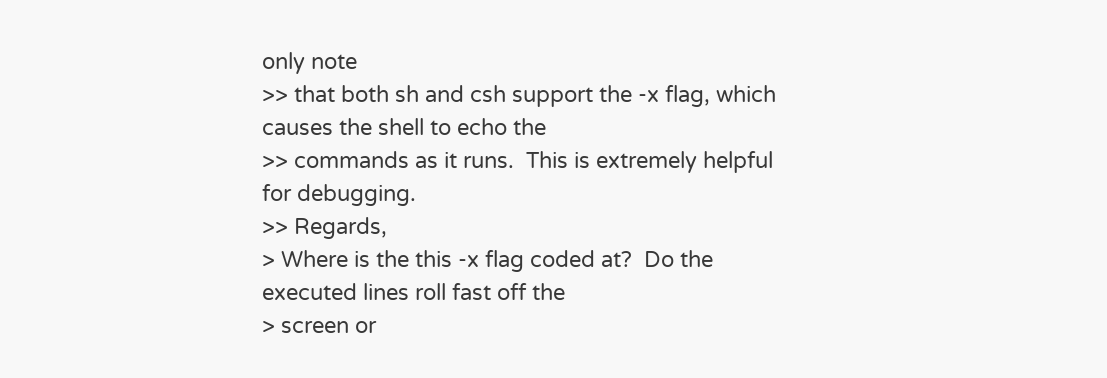only note
>> that both sh and csh support the -x flag, which causes the shell to echo the
>> commands as it runs.  This is extremely helpful for debugging.
>> Regards,
> Where is the this -x flag coded at?  Do the executed lines roll fast off the
> screen or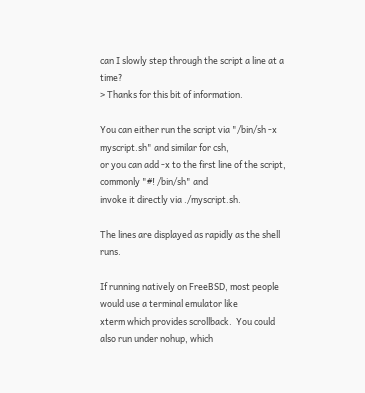can I slowly step through the script a line at a time?
> Thanks for this bit of information.

You can either run the script via "/bin/sh -x myscript.sh" and similar for csh,
or you can add -x to the first line of the script, commonly "#! /bin/sh" and
invoke it directly via ./myscript.sh.

The lines are displayed as rapidly as the shell runs.

If running natively on FreeBSD, most people would use a terminal emulator like
xterm which provides scrollback.  You could also run under nohup, which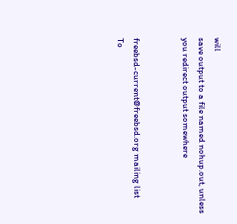will
save output to a file named nohup.out, unless you redirect output somewhere


freebsd-current@freebsd.org mailing list
To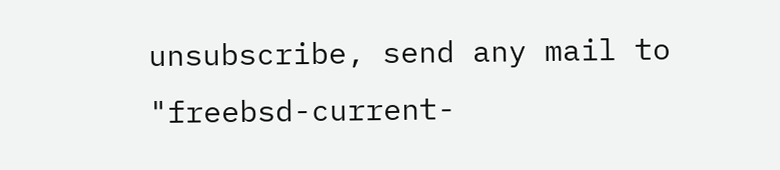unsubscribe, send any mail to "freebsd-current-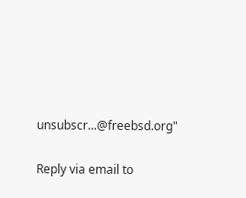unsubscr...@freebsd.org"

Reply via email to